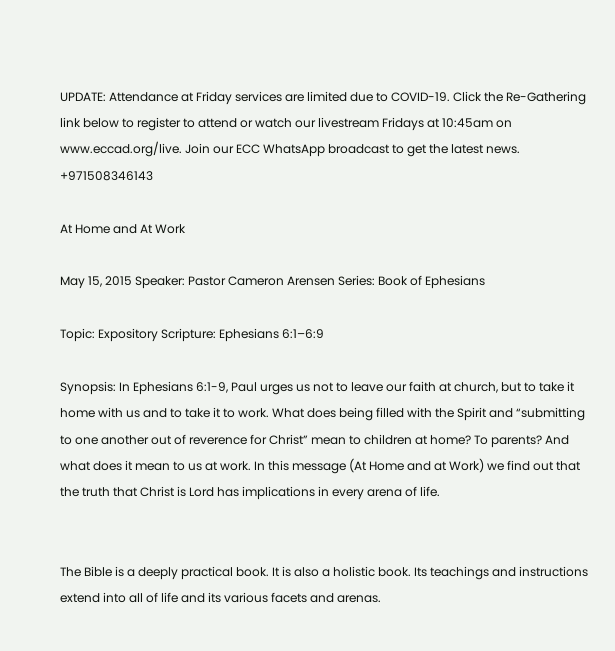UPDATE: Attendance at Friday services are limited due to COVID-19. Click the Re-Gathering link below to register to attend or watch our livestream Fridays at 10:45am on www.eccad.org/live. Join our ECC WhatsApp broadcast to get the latest news. +971508346143

At Home and At Work

May 15, 2015 Speaker: Pastor Cameron Arensen Series: Book of Ephesians

Topic: Expository Scripture: Ephesians 6:1–6:9

Synopsis: In Ephesians 6:1-9, Paul urges us not to leave our faith at church, but to take it home with us and to take it to work. What does being filled with the Spirit and “submitting to one another out of reverence for Christ” mean to children at home? To parents? And what does it mean to us at work. In this message (At Home and at Work) we find out that the truth that Christ is Lord has implications in every arena of life.


The Bible is a deeply practical book. It is also a holistic book. Its teachings and instructions extend into all of life and its various facets and arenas.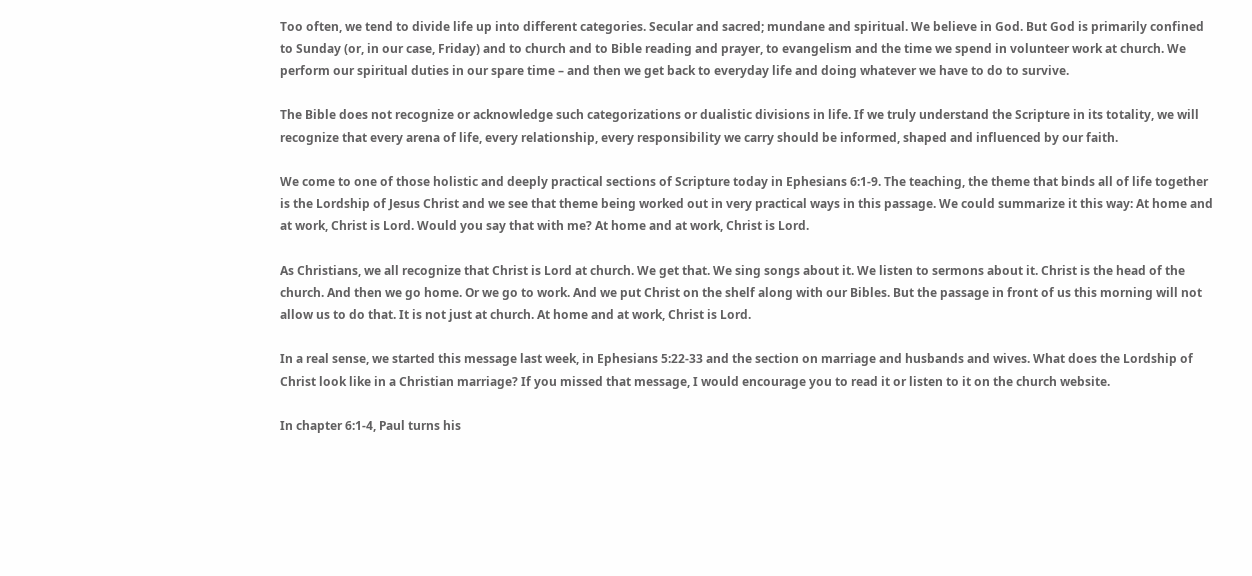Too often, we tend to divide life up into different categories. Secular and sacred; mundane and spiritual. We believe in God. But God is primarily confined to Sunday (or, in our case, Friday) and to church and to Bible reading and prayer, to evangelism and the time we spend in volunteer work at church. We perform our spiritual duties in our spare time – and then we get back to everyday life and doing whatever we have to do to survive.

The Bible does not recognize or acknowledge such categorizations or dualistic divisions in life. If we truly understand the Scripture in its totality, we will recognize that every arena of life, every relationship, every responsibility we carry should be informed, shaped and influenced by our faith.

We come to one of those holistic and deeply practical sections of Scripture today in Ephesians 6:1-9. The teaching, the theme that binds all of life together is the Lordship of Jesus Christ and we see that theme being worked out in very practical ways in this passage. We could summarize it this way: At home and at work, Christ is Lord. Would you say that with me? At home and at work, Christ is Lord.

As Christians, we all recognize that Christ is Lord at church. We get that. We sing songs about it. We listen to sermons about it. Christ is the head of the church. And then we go home. Or we go to work. And we put Christ on the shelf along with our Bibles. But the passage in front of us this morning will not allow us to do that. It is not just at church. At home and at work, Christ is Lord.

In a real sense, we started this message last week, in Ephesians 5:22-33 and the section on marriage and husbands and wives. What does the Lordship of Christ look like in a Christian marriage? If you missed that message, I would encourage you to read it or listen to it on the church website.

In chapter 6:1-4, Paul turns his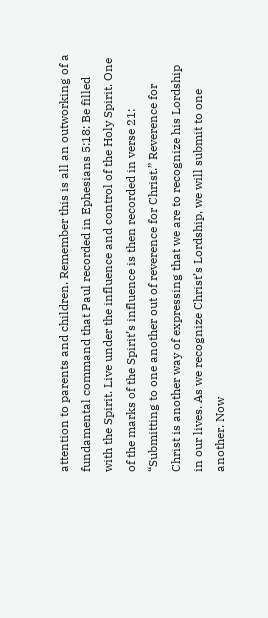attention to parents and children. Remember this is all an outworking of a fundamental command that Paul recorded in Ephesians 5:18: Be filled with the Spirit. Live under the influence and control of the Holy Spirit. One of the marks of the Spirit’s influence is then recorded in verse 21: “Submitting to one another out of reverence for Christ.” Reverence for Christ is another way of expressing that we are to recognize his Lordship in our lives. As we recognize Christ’s Lordship, we will submit to one another. Now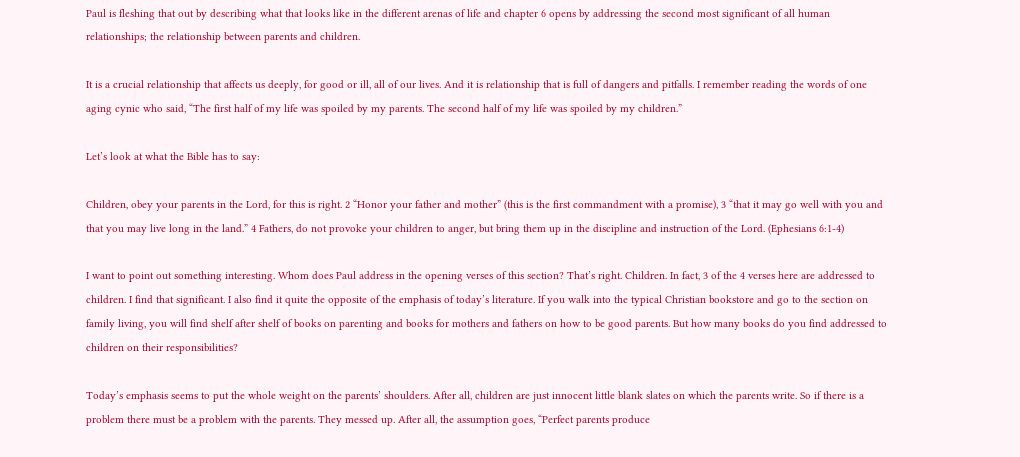Paul is fleshing that out by describing what that looks like in the different arenas of life and chapter 6 opens by addressing the second most significant of all human relationships; the relationship between parents and children.

It is a crucial relationship that affects us deeply, for good or ill, all of our lives. And it is relationship that is full of dangers and pitfalls. I remember reading the words of one aging cynic who said, “The first half of my life was spoiled by my parents. The second half of my life was spoiled by my children.”

Let’s look at what the Bible has to say:

Children, obey your parents in the Lord, for this is right. 2 “Honor your father and mother” (this is the first commandment with a promise), 3 “that it may go well with you and that you may live long in the land.” 4 Fathers, do not provoke your children to anger, but bring them up in the discipline and instruction of the Lord. (Ephesians 6:1-4)

I want to point out something interesting. Whom does Paul address in the opening verses of this section? That’s right. Children. In fact, 3 of the 4 verses here are addressed to children. I find that significant. I also find it quite the opposite of the emphasis of today’s literature. If you walk into the typical Christian bookstore and go to the section on family living, you will find shelf after shelf of books on parenting and books for mothers and fathers on how to be good parents. But how many books do you find addressed to children on their responsibilities?

Today’s emphasis seems to put the whole weight on the parents’ shoulders. After all, children are just innocent little blank slates on which the parents write. So if there is a problem there must be a problem with the parents. They messed up. After all, the assumption goes, “Perfect parents produce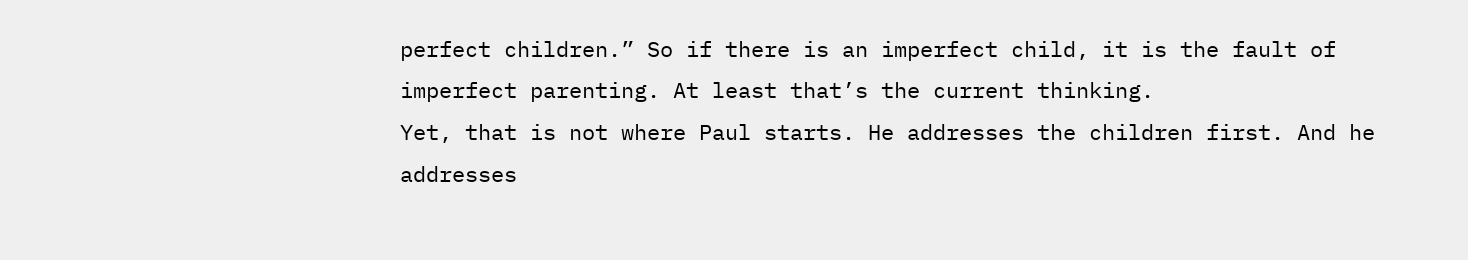perfect children.” So if there is an imperfect child, it is the fault of imperfect parenting. At least that’s the current thinking.
Yet, that is not where Paul starts. He addresses the children first. And he addresses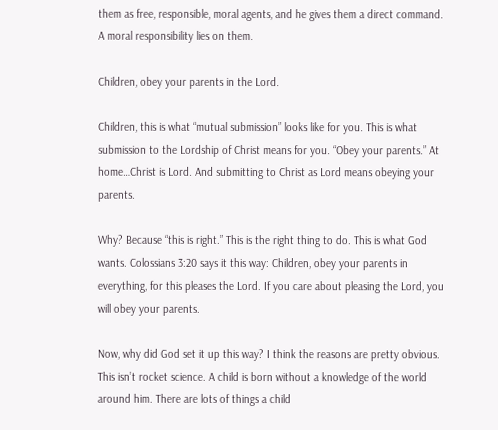them as free, responsible, moral agents, and he gives them a direct command. A moral responsibility lies on them.

Children, obey your parents in the Lord.

Children, this is what “mutual submission” looks like for you. This is what submission to the Lordship of Christ means for you. “Obey your parents.” At home…Christ is Lord. And submitting to Christ as Lord means obeying your parents.

Why? Because “this is right.” This is the right thing to do. This is what God wants. Colossians 3:20 says it this way: Children, obey your parents in everything, for this pleases the Lord. If you care about pleasing the Lord, you will obey your parents.

Now, why did God set it up this way? I think the reasons are pretty obvious. This isn’t rocket science. A child is born without a knowledge of the world around him. There are lots of things a child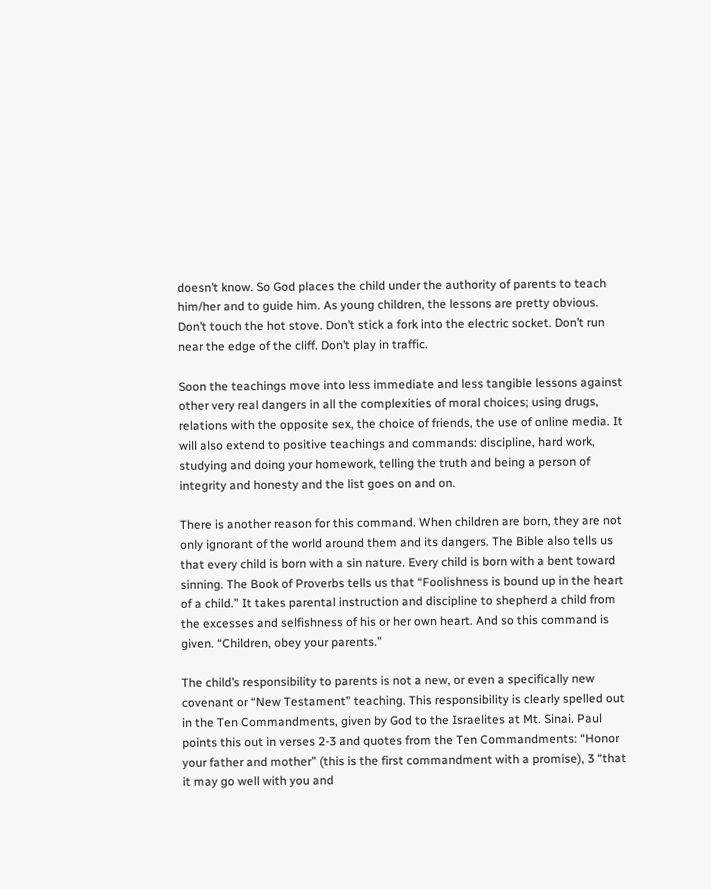doesn’t know. So God places the child under the authority of parents to teach him/her and to guide him. As young children, the lessons are pretty obvious. Don’t touch the hot stove. Don’t stick a fork into the electric socket. Don’t run near the edge of the cliff. Don’t play in traffic.

Soon the teachings move into less immediate and less tangible lessons against other very real dangers in all the complexities of moral choices; using drugs, relations with the opposite sex, the choice of friends, the use of online media. It will also extend to positive teachings and commands: discipline, hard work, studying and doing your homework, telling the truth and being a person of integrity and honesty and the list goes on and on.

There is another reason for this command. When children are born, they are not only ignorant of the world around them and its dangers. The Bible also tells us that every child is born with a sin nature. Every child is born with a bent toward sinning. The Book of Proverbs tells us that “Foolishness is bound up in the heart of a child.” It takes parental instruction and discipline to shepherd a child from the excesses and selfishness of his or her own heart. And so this command is given. “Children, obey your parents.”

The child’s responsibility to parents is not a new, or even a specifically new covenant or “New Testament” teaching. This responsibility is clearly spelled out in the Ten Commandments, given by God to the Israelites at Mt. Sinai. Paul points this out in verses 2-3 and quotes from the Ten Commandments: “Honor your father and mother” (this is the first commandment with a promise), 3 “that it may go well with you and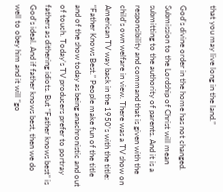that you may live long in the land.”

God’s divine order in the home has not changed. Submission to the Lordship of Christ will mean submitting to the authority of parents. And it is a responsibility and command that is given with the child’s own welfare in view. There was a TV show on American TV way back in the 1950’s with the title: “Father Knows Best.” People make fun of the title and of the show today as being anachronistic and out of touch. Today’s TV producers prefer to portray fathers as dithering idiots. But “Father knows best” is God’s ideal. And if father knows best, then we do well to obey him and it will “go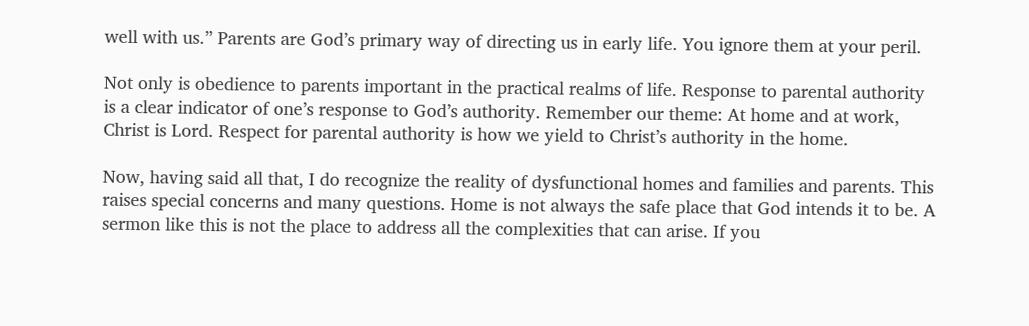well with us.” Parents are God’s primary way of directing us in early life. You ignore them at your peril.

Not only is obedience to parents important in the practical realms of life. Response to parental authority is a clear indicator of one’s response to God’s authority. Remember our theme: At home and at work, Christ is Lord. Respect for parental authority is how we yield to Christ’s authority in the home.

Now, having said all that, I do recognize the reality of dysfunctional homes and families and parents. This raises special concerns and many questions. Home is not always the safe place that God intends it to be. A sermon like this is not the place to address all the complexities that can arise. If you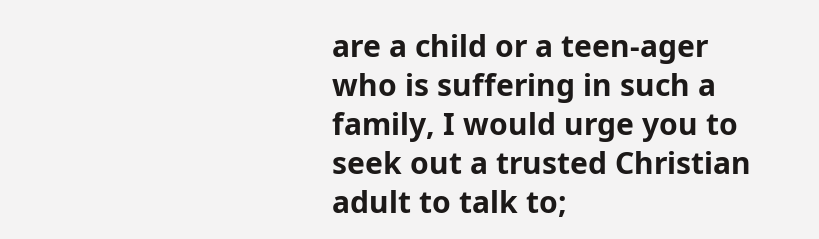are a child or a teen-ager who is suffering in such a family, I would urge you to seek out a trusted Christian adult to talk to;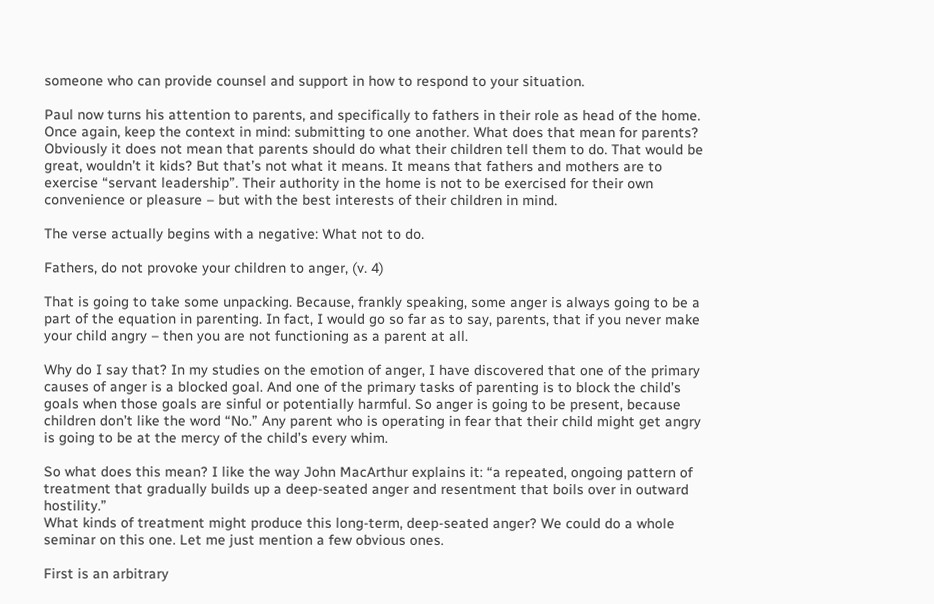someone who can provide counsel and support in how to respond to your situation.

Paul now turns his attention to parents, and specifically to fathers in their role as head of the home. Once again, keep the context in mind: submitting to one another. What does that mean for parents? Obviously it does not mean that parents should do what their children tell them to do. That would be great, wouldn’t it kids? But that’s not what it means. It means that fathers and mothers are to exercise “servant leadership”. Their authority in the home is not to be exercised for their own convenience or pleasure – but with the best interests of their children in mind.

The verse actually begins with a negative: What not to do.

Fathers, do not provoke your children to anger, (v. 4)

That is going to take some unpacking. Because, frankly speaking, some anger is always going to be a part of the equation in parenting. In fact, I would go so far as to say, parents, that if you never make your child angry – then you are not functioning as a parent at all.

Why do I say that? In my studies on the emotion of anger, I have discovered that one of the primary causes of anger is a blocked goal. And one of the primary tasks of parenting is to block the child’s goals when those goals are sinful or potentially harmful. So anger is going to be present, because children don’t like the word “No.” Any parent who is operating in fear that their child might get angry is going to be at the mercy of the child’s every whim.

So what does this mean? I like the way John MacArthur explains it: “a repeated, ongoing pattern of treatment that gradually builds up a deep-seated anger and resentment that boils over in outward hostility.”
What kinds of treatment might produce this long-term, deep-seated anger? We could do a whole seminar on this one. Let me just mention a few obvious ones.

First is an arbitrary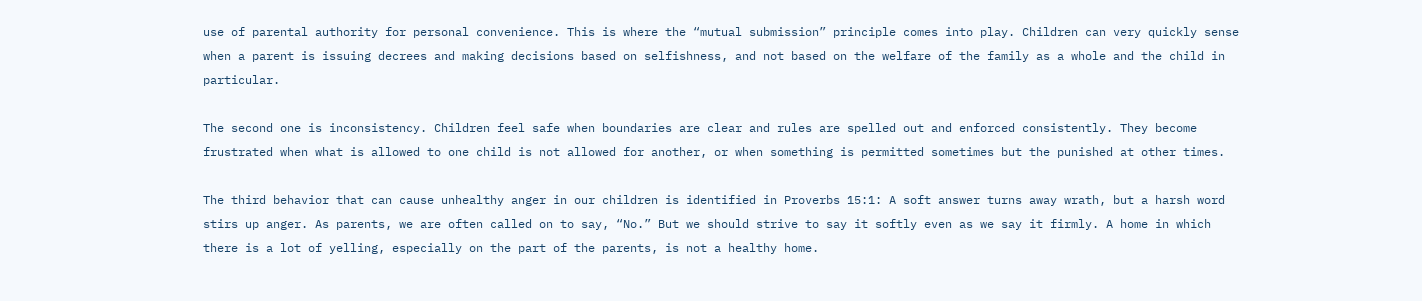use of parental authority for personal convenience. This is where the “mutual submission” principle comes into play. Children can very quickly sense when a parent is issuing decrees and making decisions based on selfishness, and not based on the welfare of the family as a whole and the child in particular.

The second one is inconsistency. Children feel safe when boundaries are clear and rules are spelled out and enforced consistently. They become frustrated when what is allowed to one child is not allowed for another, or when something is permitted sometimes but the punished at other times.

The third behavior that can cause unhealthy anger in our children is identified in Proverbs 15:1: A soft answer turns away wrath, but a harsh word stirs up anger. As parents, we are often called on to say, “No.” But we should strive to say it softly even as we say it firmly. A home in which there is a lot of yelling, especially on the part of the parents, is not a healthy home.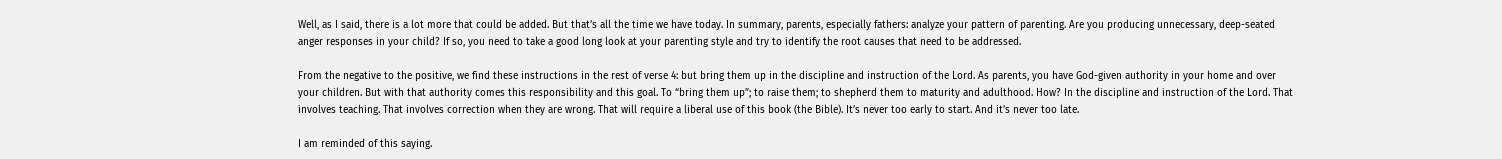Well, as I said, there is a lot more that could be added. But that’s all the time we have today. In summary, parents, especially fathers: analyze your pattern of parenting. Are you producing unnecessary, deep-seated anger responses in your child? If so, you need to take a good long look at your parenting style and try to identify the root causes that need to be addressed.

From the negative to the positive, we find these instructions in the rest of verse 4: but bring them up in the discipline and instruction of the Lord. As parents, you have God-given authority in your home and over your children. But with that authority comes this responsibility and this goal. To “bring them up”; to raise them; to shepherd them to maturity and adulthood. How? In the discipline and instruction of the Lord. That involves teaching. That involves correction when they are wrong. That will require a liberal use of this book (the Bible). It’s never too early to start. And it’s never too late.

I am reminded of this saying.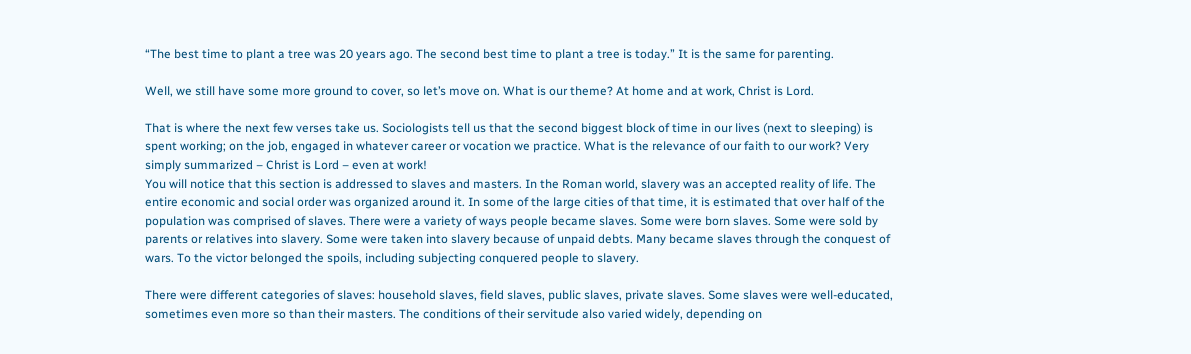“The best time to plant a tree was 20 years ago. The second best time to plant a tree is today.” It is the same for parenting.

Well, we still have some more ground to cover, so let’s move on. What is our theme? At home and at work, Christ is Lord.

That is where the next few verses take us. Sociologists tell us that the second biggest block of time in our lives (next to sleeping) is spent working; on the job, engaged in whatever career or vocation we practice. What is the relevance of our faith to our work? Very simply summarized – Christ is Lord – even at work!
You will notice that this section is addressed to slaves and masters. In the Roman world, slavery was an accepted reality of life. The entire economic and social order was organized around it. In some of the large cities of that time, it is estimated that over half of the population was comprised of slaves. There were a variety of ways people became slaves. Some were born slaves. Some were sold by parents or relatives into slavery. Some were taken into slavery because of unpaid debts. Many became slaves through the conquest of wars. To the victor belonged the spoils, including subjecting conquered people to slavery.

There were different categories of slaves: household slaves, field slaves, public slaves, private slaves. Some slaves were well-educated, sometimes even more so than their masters. The conditions of their servitude also varied widely, depending on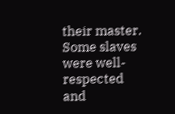their master. Some slaves were well-respected and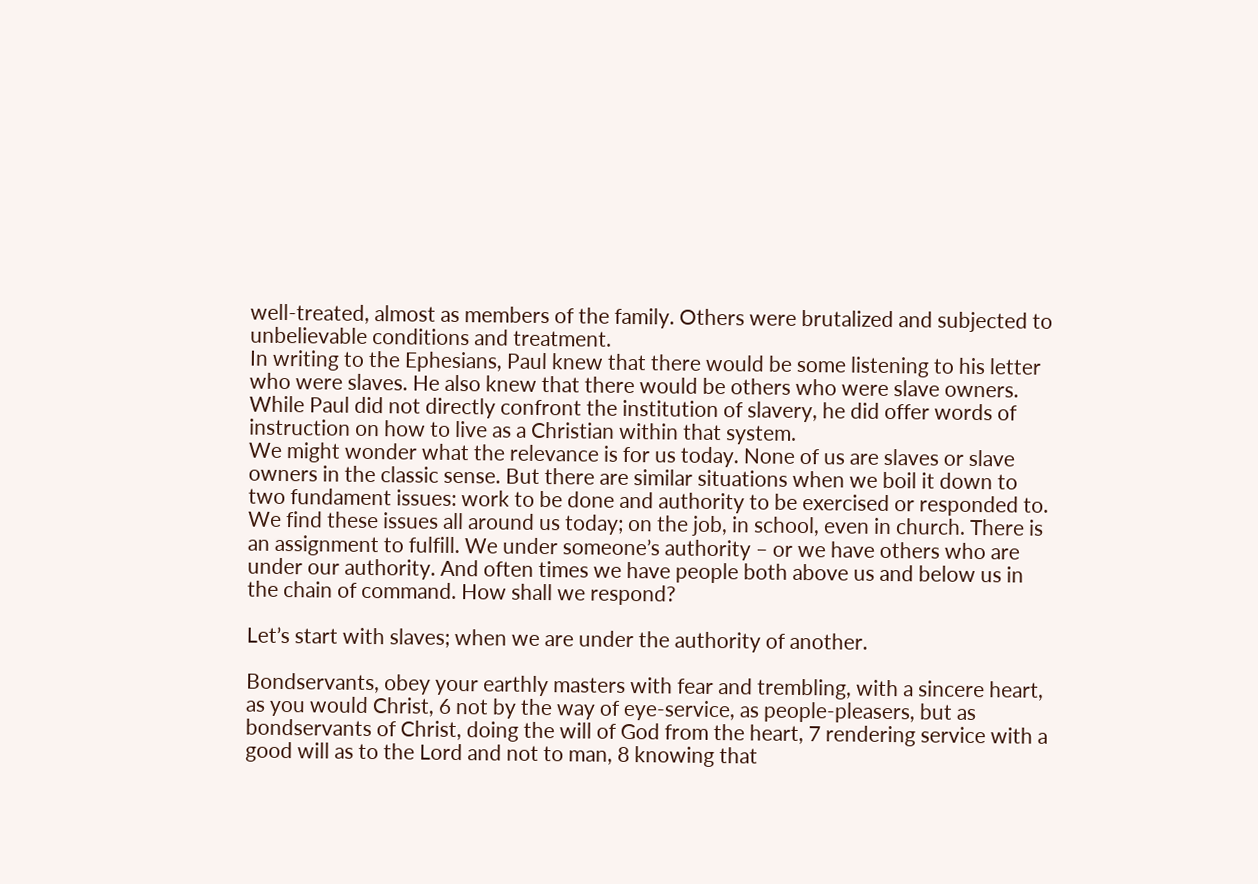well-treated, almost as members of the family. Others were brutalized and subjected to unbelievable conditions and treatment.
In writing to the Ephesians, Paul knew that there would be some listening to his letter who were slaves. He also knew that there would be others who were slave owners. While Paul did not directly confront the institution of slavery, he did offer words of instruction on how to live as a Christian within that system.
We might wonder what the relevance is for us today. None of us are slaves or slave owners in the classic sense. But there are similar situations when we boil it down to two fundament issues: work to be done and authority to be exercised or responded to. We find these issues all around us today; on the job, in school, even in church. There is an assignment to fulfill. We under someone’s authority – or we have others who are under our authority. And often times we have people both above us and below us in the chain of command. How shall we respond?

Let’s start with slaves; when we are under the authority of another.

Bondservants, obey your earthly masters with fear and trembling, with a sincere heart, as you would Christ, 6 not by the way of eye-service, as people-pleasers, but as bondservants of Christ, doing the will of God from the heart, 7 rendering service with a good will as to the Lord and not to man, 8 knowing that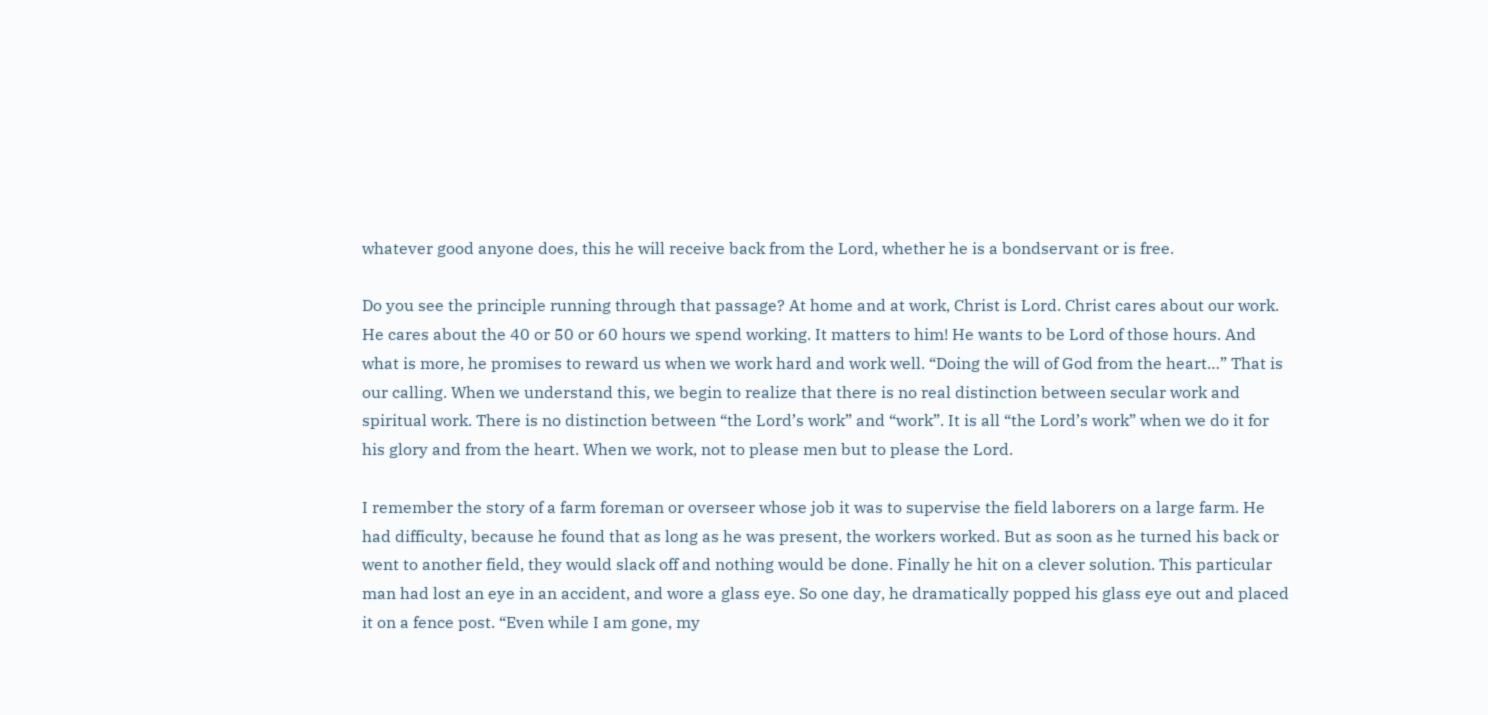whatever good anyone does, this he will receive back from the Lord, whether he is a bondservant or is free.

Do you see the principle running through that passage? At home and at work, Christ is Lord. Christ cares about our work. He cares about the 40 or 50 or 60 hours we spend working. It matters to him! He wants to be Lord of those hours. And what is more, he promises to reward us when we work hard and work well. “Doing the will of God from the heart…” That is our calling. When we understand this, we begin to realize that there is no real distinction between secular work and spiritual work. There is no distinction between “the Lord’s work” and “work”. It is all “the Lord’s work” when we do it for his glory and from the heart. When we work, not to please men but to please the Lord.

I remember the story of a farm foreman or overseer whose job it was to supervise the field laborers on a large farm. He had difficulty, because he found that as long as he was present, the workers worked. But as soon as he turned his back or went to another field, they would slack off and nothing would be done. Finally he hit on a clever solution. This particular man had lost an eye in an accident, and wore a glass eye. So one day, he dramatically popped his glass eye out and placed it on a fence post. “Even while I am gone, my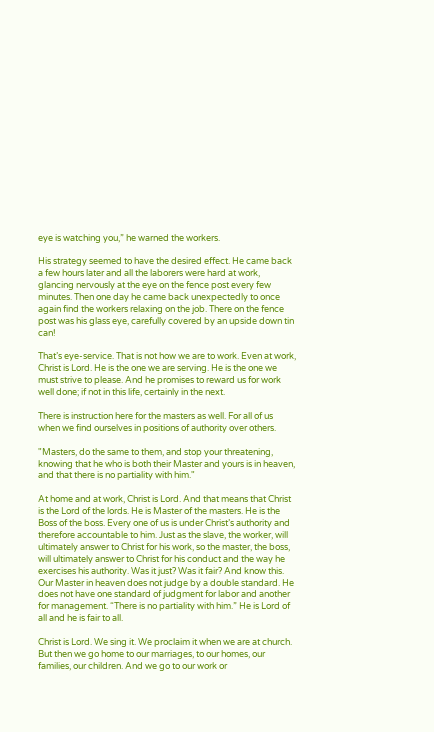eye is watching you,” he warned the workers.

His strategy seemed to have the desired effect. He came back a few hours later and all the laborers were hard at work, glancing nervously at the eye on the fence post every few minutes. Then one day he came back unexpectedly to once again find the workers relaxing on the job. There on the fence post was his glass eye, carefully covered by an upside down tin can!

That’s eye-service. That is not how we are to work. Even at work, Christ is Lord. He is the one we are serving. He is the one we must strive to please. And he promises to reward us for work well done; if not in this life, certainly in the next.

There is instruction here for the masters as well. For all of us when we find ourselves in positions of authority over others.

"Masters, do the same to them, and stop your threatening, knowing that he who is both their Master and yours is in heaven, and that there is no partiality with him."

At home and at work, Christ is Lord. And that means that Christ is the Lord of the lords. He is Master of the masters. He is the Boss of the boss. Every one of us is under Christ’s authority and therefore accountable to him. Just as the slave, the worker, will ultimately answer to Christ for his work, so the master, the boss, will ultimately answer to Christ for his conduct and the way he exercises his authority. Was it just? Was it fair? And know this. Our Master in heaven does not judge by a double standard. He does not have one standard of judgment for labor and another for management. “There is no partiality with him.” He is Lord of all and he is fair to all.

Christ is Lord. We sing it. We proclaim it when we are at church. But then we go home to our marriages, to our homes, our families, our children. And we go to our work or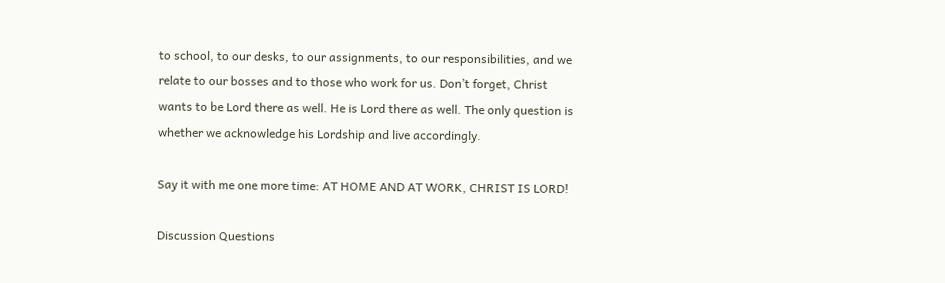to school, to our desks, to our assignments, to our responsibilities, and we relate to our bosses and to those who work for us. Don’t forget, Christ wants to be Lord there as well. He is Lord there as well. The only question is whether we acknowledge his Lordship and live accordingly.

Say it with me one more time: AT HOME AND AT WORK, CHRIST IS LORD!

Discussion Questions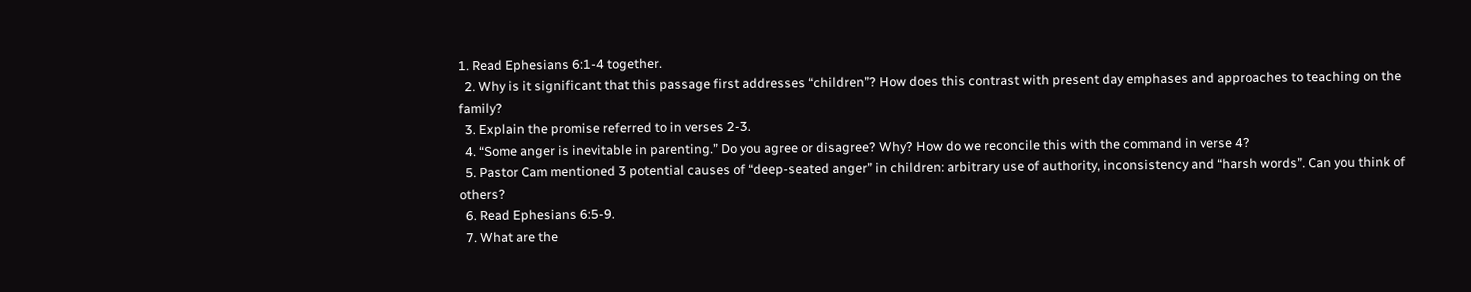1. Read Ephesians 6:1-4 together.
  2. Why is it significant that this passage first addresses “children”? How does this contrast with present day emphases and approaches to teaching on the family?
  3. Explain the promise referred to in verses 2-3.
  4. “Some anger is inevitable in parenting.” Do you agree or disagree? Why? How do we reconcile this with the command in verse 4?
  5. Pastor Cam mentioned 3 potential causes of “deep-seated anger” in children: arbitrary use of authority, inconsistency and “harsh words”. Can you think of others?
  6. Read Ephesians 6:5-9.
  7. What are the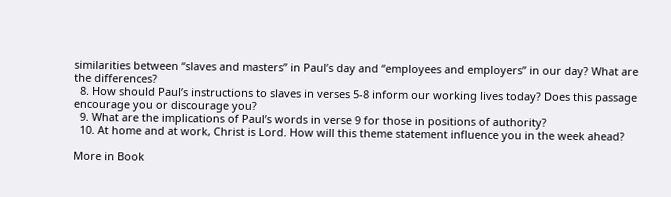similarities between “slaves and masters” in Paul’s day and “employees and employers” in our day? What are the differences?
  8. How should Paul’s instructions to slaves in verses 5-8 inform our working lives today? Does this passage encourage you or discourage you?
  9. What are the implications of Paul’s words in verse 9 for those in positions of authority?
  10. At home and at work, Christ is Lord. How will this theme statement influence you in the week ahead?

More in Book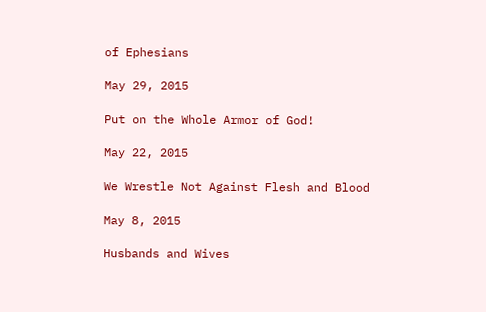of Ephesians

May 29, 2015

Put on the Whole Armor of God!

May 22, 2015

We Wrestle Not Against Flesh and Blood

May 8, 2015

Husbands and Wives